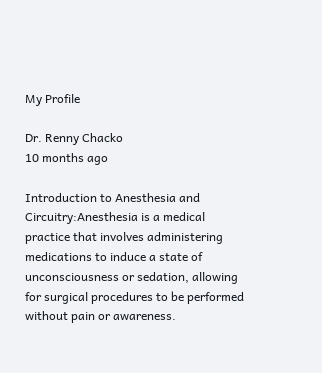My Profile

Dr. Renny Chacko
10 months ago

Introduction to Anesthesia and Circuitry:Anesthesia is a medical practice that involves administering medications to induce a state of unconsciousness or sedation, allowing for surgical procedures to be performed without pain or awareness.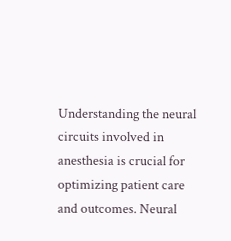Understanding the neural circuits involved in anesthesia is crucial for optimizing patient care and outcomes. Neural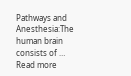Pathways and Anesthesia:The human brain consists of … Read more